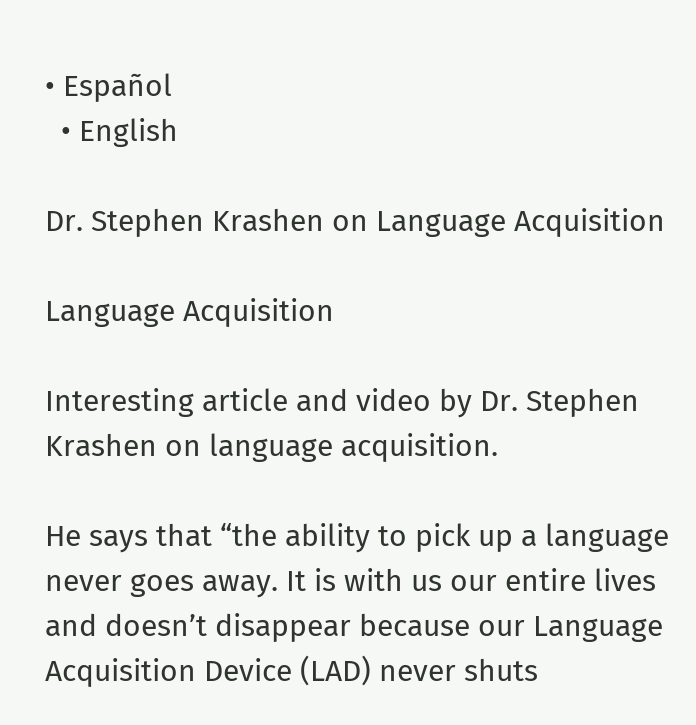• Español
  • English

Dr. Stephen Krashen on Language Acquisition

Language Acquisition

Interesting article and video by Dr. Stephen Krashen on language acquisition.

He says that “the ability to pick up a language never goes away. It is with us our entire lives and doesn’t disappear because our Language Acquisition Device (LAD) never shuts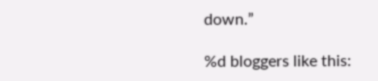down.”

%d bloggers like this: